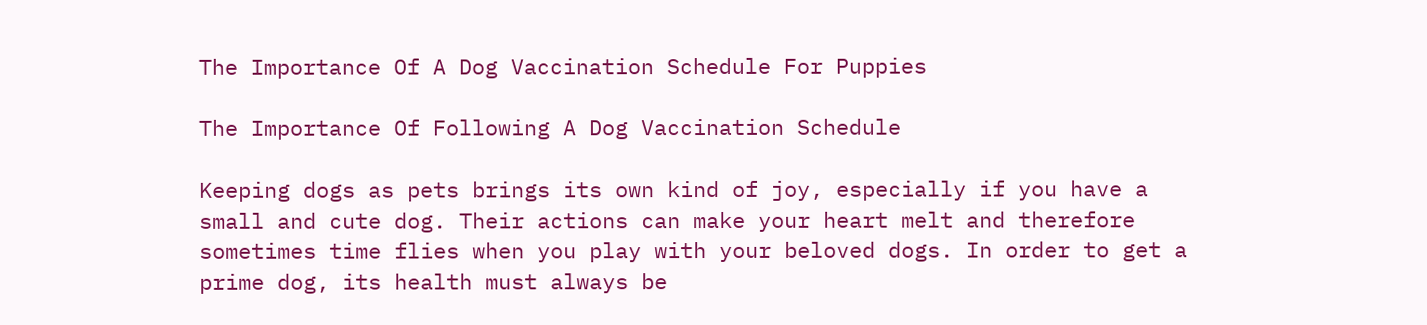The Importance Of A Dog Vaccination Schedule For Puppies

The Importance Of Following A Dog Vaccination Schedule

Keeping dogs as pets brings its own kind of joy, especially if you have a small and cute dog. Their actions can make your heart melt and therefore sometimes time flies when you play with your beloved dogs. In order to get a prime dog, its health must always be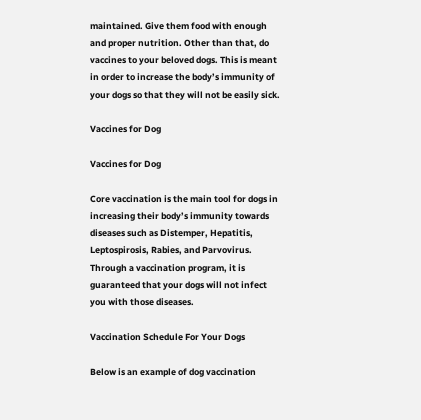maintained. Give them food with enough and proper nutrition. Other than that, do vaccines to your beloved dogs. This is meant in order to increase the body’s immunity of your dogs so that they will not be easily sick.

Vaccines for Dog

Vaccines for Dog

Core vaccination is the main tool for dogs in increasing their body’s immunity towards diseases such as Distemper, Hepatitis, Leptospirosis, Rabies, and Parvovirus. Through a vaccination program, it is guaranteed that your dogs will not infect you with those diseases.

Vaccination Schedule For Your Dogs

Below is an example of dog vaccination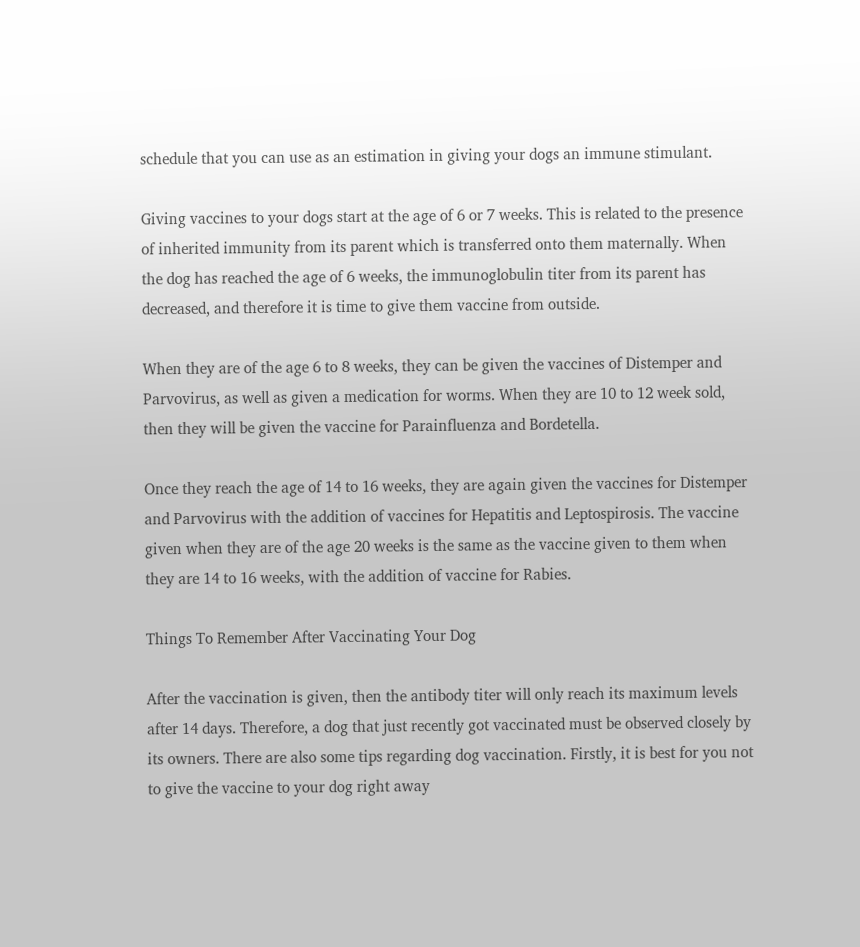schedule that you can use as an estimation in giving your dogs an immune stimulant.

Giving vaccines to your dogs start at the age of 6 or 7 weeks. This is related to the presence of inherited immunity from its parent which is transferred onto them maternally. When the dog has reached the age of 6 weeks, the immunoglobulin titer from its parent has decreased, and therefore it is time to give them vaccine from outside.

When they are of the age 6 to 8 weeks, they can be given the vaccines of Distemper and Parvovirus, as well as given a medication for worms. When they are 10 to 12 week sold, then they will be given the vaccine for Parainfluenza and Bordetella.

Once they reach the age of 14 to 16 weeks, they are again given the vaccines for Distemper and Parvovirus with the addition of vaccines for Hepatitis and Leptospirosis. The vaccine given when they are of the age 20 weeks is the same as the vaccine given to them when they are 14 to 16 weeks, with the addition of vaccine for Rabies.

Things To Remember After Vaccinating Your Dog

After the vaccination is given, then the antibody titer will only reach its maximum levels after 14 days. Therefore, a dog that just recently got vaccinated must be observed closely by its owners. There are also some tips regarding dog vaccination. Firstly, it is best for you not to give the vaccine to your dog right away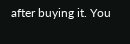after buying it. You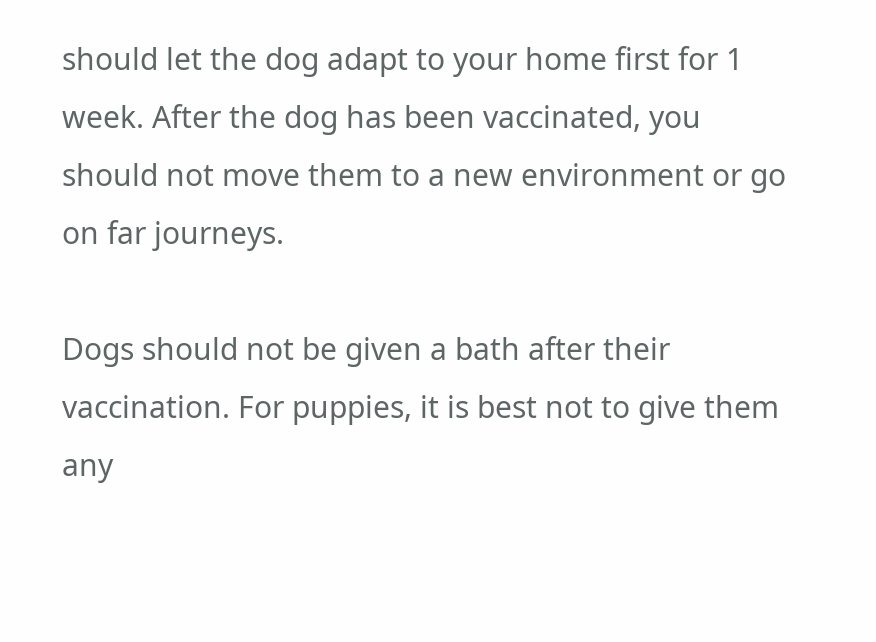should let the dog adapt to your home first for 1 week. After the dog has been vaccinated, you should not move them to a new environment or go on far journeys.

Dogs should not be given a bath after their vaccination. For puppies, it is best not to give them any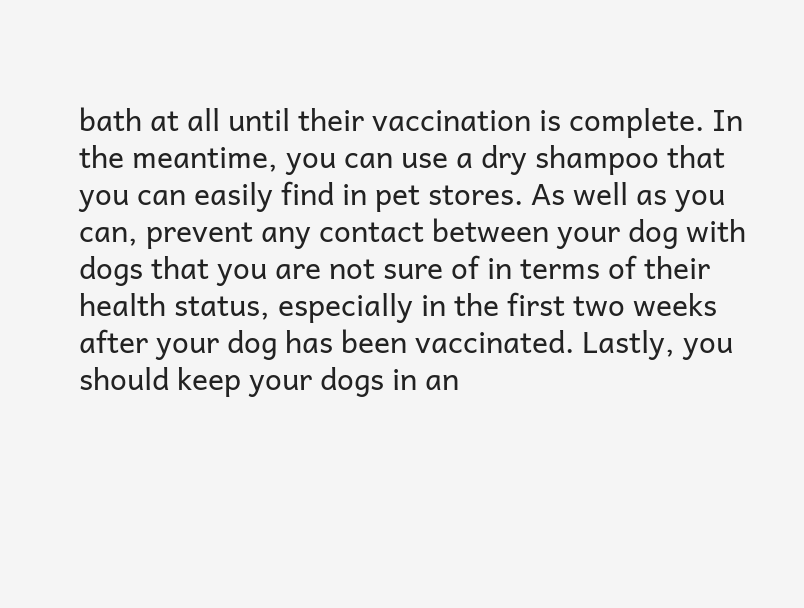bath at all until their vaccination is complete. In the meantime, you can use a dry shampoo that you can easily find in pet stores. As well as you can, prevent any contact between your dog with dogs that you are not sure of in terms of their health status, especially in the first two weeks after your dog has been vaccinated. Lastly, you should keep your dogs in an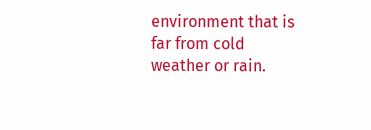environment that is far from cold weather or rain.